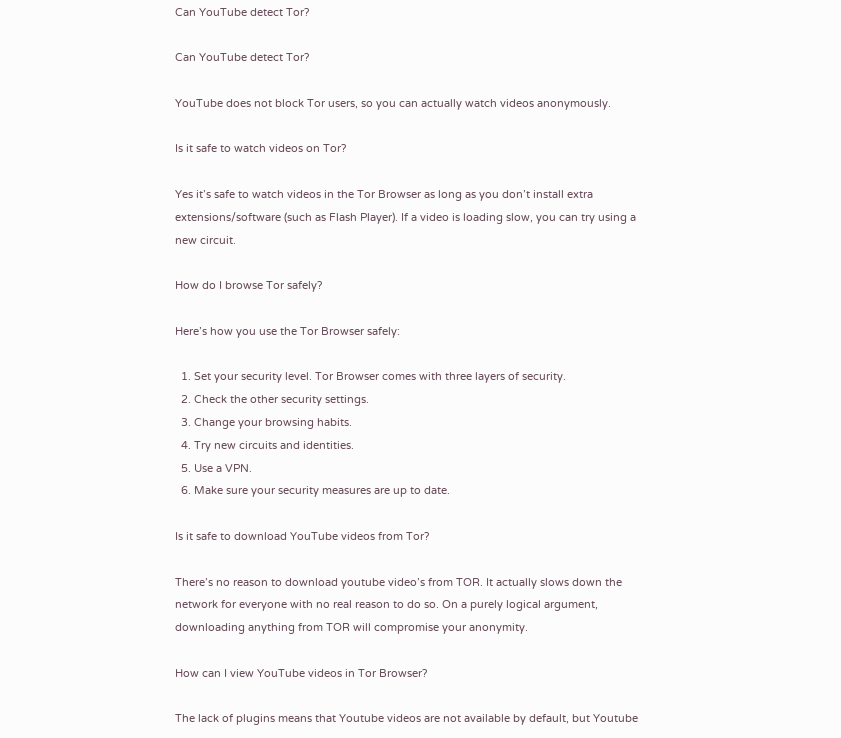Can YouTube detect Tor?

Can YouTube detect Tor?

YouTube does not block Tor users, so you can actually watch videos anonymously.

Is it safe to watch videos on Tor?

Yes it’s safe to watch videos in the Tor Browser as long as you don’t install extra extensions/software (such as Flash Player). If a video is loading slow, you can try using a new circuit.

How do I browse Tor safely?

Here’s how you use the Tor Browser safely:

  1. Set your security level. Tor Browser comes with three layers of security.
  2. Check the other security settings.
  3. Change your browsing habits.
  4. Try new circuits and identities.
  5. Use a VPN.
  6. Make sure your security measures are up to date.

Is it safe to download YouTube videos from Tor?

There’s no reason to download youtube video’s from TOR. It actually slows down the network for everyone with no real reason to do so. On a purely logical argument, downloading anything from TOR will compromise your anonymity.

How can I view YouTube videos in Tor Browser?

The lack of plugins means that Youtube videos are not available by default, but Youtube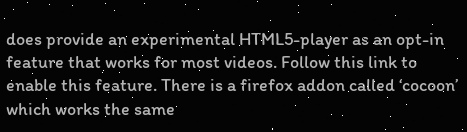does provide an experimental HTML5-player as an opt-in feature that works for most videos. Follow this link to enable this feature. There is a firefox addon called ‘cocoon’ which works the same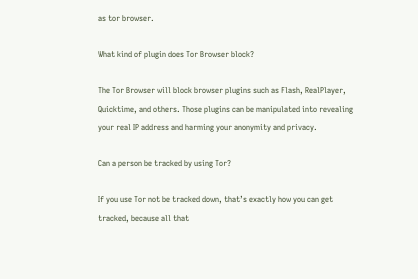as tor browser.

What kind of plugin does Tor Browser block?

The Tor Browser will block browser plugins such as Flash, RealPlayer, Quicktime, and others. Those plugins can be manipulated into revealing your real IP address and harming your anonymity and privacy.

Can a person be tracked by using Tor?

If you use Tor not be tracked down, that’s exactly how you can get tracked, because all that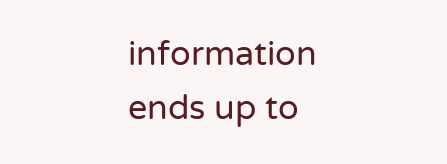information ends up to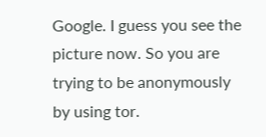Google. I guess you see the picture now. So you are trying to be anonymously by using tor.